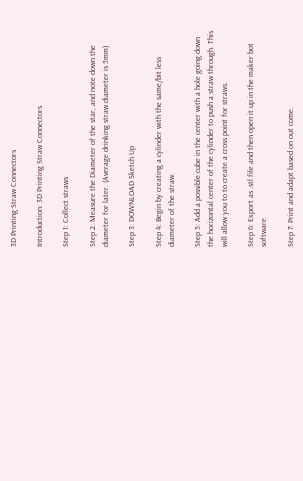3D Printing Straw Connectors

Introduction: 3D Printing Straw Connectors

Step 1: Collect straws

Step 2: Measure the Diameter of the star, and note down the diameter for later. (Average drinking straw diameter is 5mm)

Step 3: DOWNLOAD Sketch Up

Step 4: Begin by creating a cylinder with the same/bit less diameter of the straw.

Step 5: Add a possible cube in the center with a hole going down the horizontal center of the cylinder to push a straw through. This will allow you to to create a cross point for straws.

Step 6: Export as .stl file and then open it up in the maker bot software

Step 7: Print and adapt based on out come.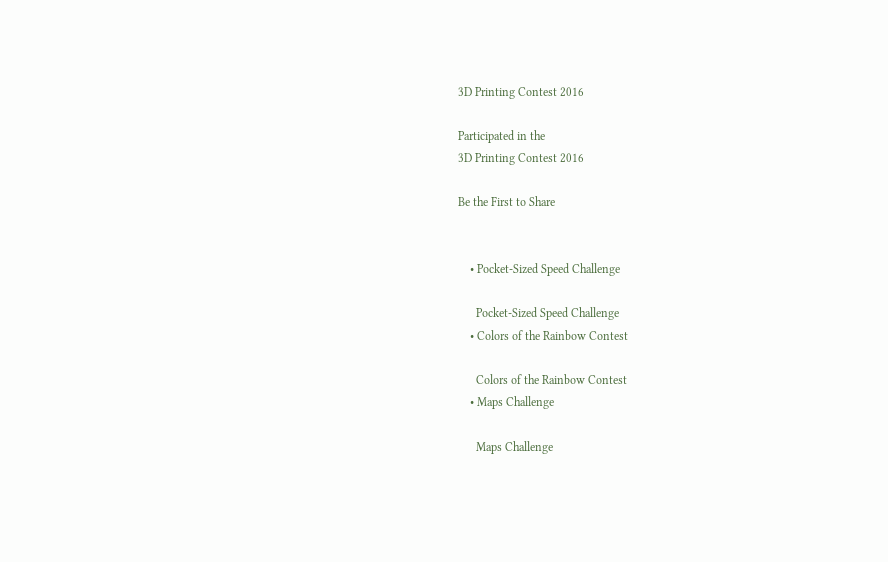3D Printing Contest 2016

Participated in the
3D Printing Contest 2016

Be the First to Share


    • Pocket-Sized Speed Challenge

      Pocket-Sized Speed Challenge
    • Colors of the Rainbow Contest

      Colors of the Rainbow Contest
    • Maps Challenge

      Maps Challenge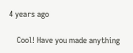4 years ago

    Cool! Have you made anything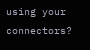using your connectors?